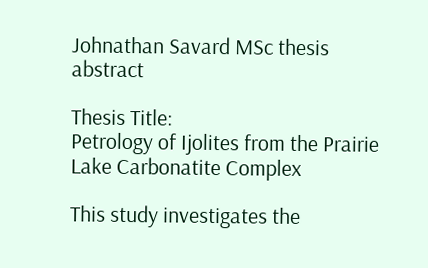Johnathan Savard MSc thesis abstract

Thesis Title:
Petrology of Ijolites from the Prairie Lake Carbonatite Complex

This study investigates the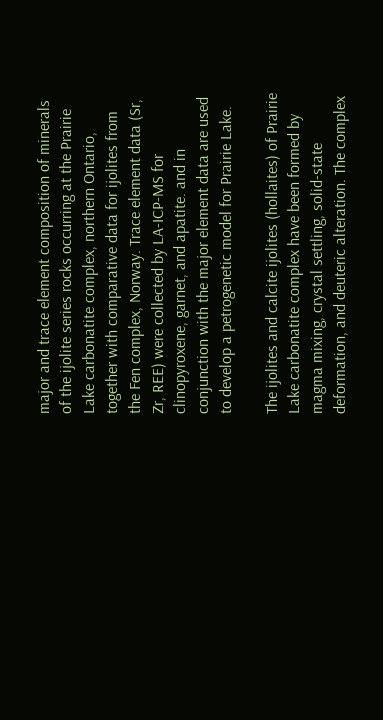major and trace element composition of minerals of the ijolite series rocks occurring at the Prairie Lake carbonatite complex, northern Ontario, together with comparative data for ijolites from the Fen complex, Norway. Trace element data (Sr, Zr, REE) were collected by LA-ICP-MS for clinopyroxene, garnet, and apatite. and in conjunction with the major element data are used to develop a petrogenetic model for Prairie Lake.

The ijolites and calcite ijolites (hollaites) of Prairie Lake carbonatite complex have been formed by magma mixing, crystal settling, solid-state deformation, and deuteric alteration. The complex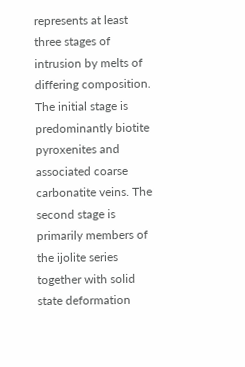represents at least three stages of intrusion by melts of differing composition. The initial stage is predominantly biotite pyroxenites and associated coarse carbonatite veins. The second stage is primarily members of the ijolite series together with solid state deformation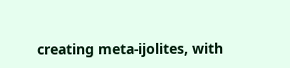creating meta-ijolites, with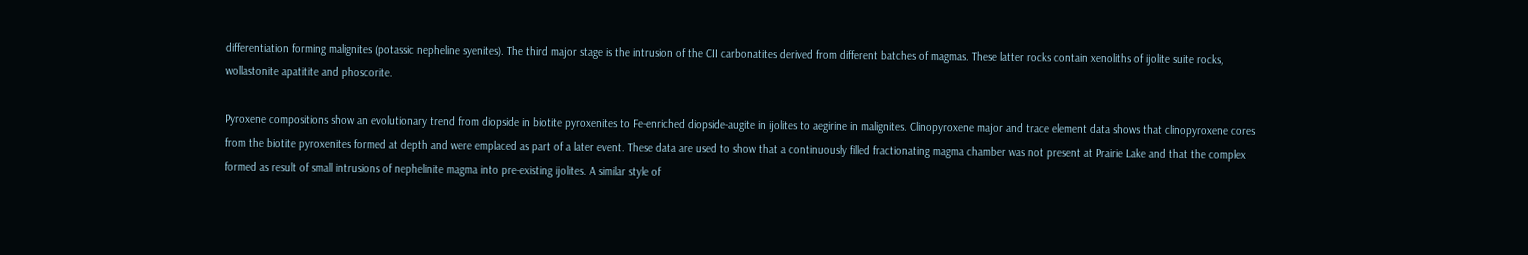differentiation forming malignites (potassic nepheline syenites). The third major stage is the intrusion of the CII carbonatites derived from different batches of magmas. These latter rocks contain xenoliths of ijolite suite rocks, wollastonite apatitite and phoscorite.

Pyroxene compositions show an evolutionary trend from diopside in biotite pyroxenites to Fe-enriched diopside-augite in ijolites to aegirine in malignites. Clinopyroxene major and trace element data shows that clinopyroxene cores from the biotite pyroxenites formed at depth and were emplaced as part of a later event. These data are used to show that a continuously filled fractionating magma chamber was not present at Prairie Lake and that the complex formed as result of small intrusions of nephelinite magma into pre-existing ijolites. A similar style of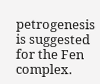petrogenesis is suggested for the Fen complex.